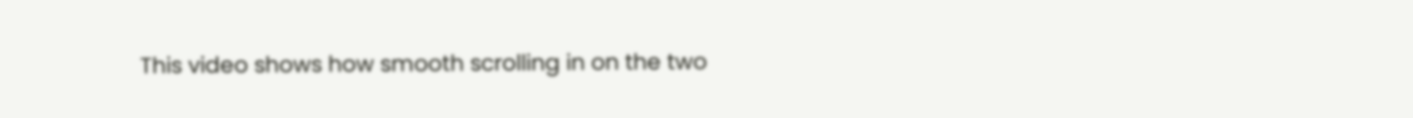This video shows how smooth scrolling in on the two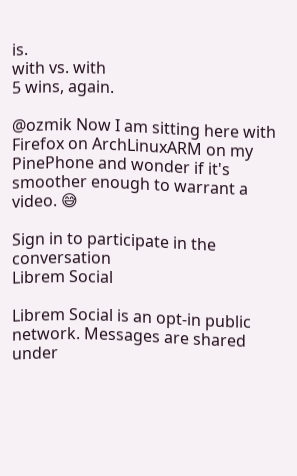is.
with vs. with
5 wins, again.

@ozmik Now I am sitting here with Firefox on ArchLinuxARM on my PinePhone and wonder if it's smoother enough to warrant a video. 😅

Sign in to participate in the conversation
Librem Social

Librem Social is an opt-in public network. Messages are shared under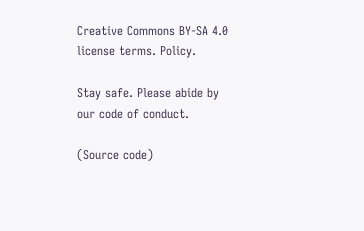Creative Commons BY-SA 4.0 license terms. Policy.

Stay safe. Please abide by our code of conduct.

(Source code)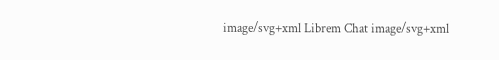image/svg+xml Librem Chat image/svg+xml